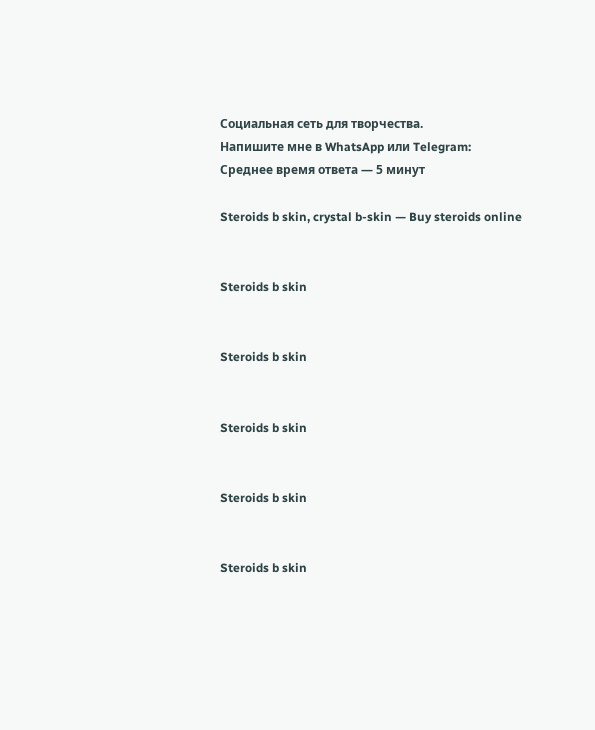Социальная сеть для творчества.
Напишите мне в WhatsApp или Telegram:
Среднее время ответа — 5 минут

Steroids b skin, crystal b-skin — Buy steroids online


Steroids b skin


Steroids b skin


Steroids b skin


Steroids b skin


Steroids b skin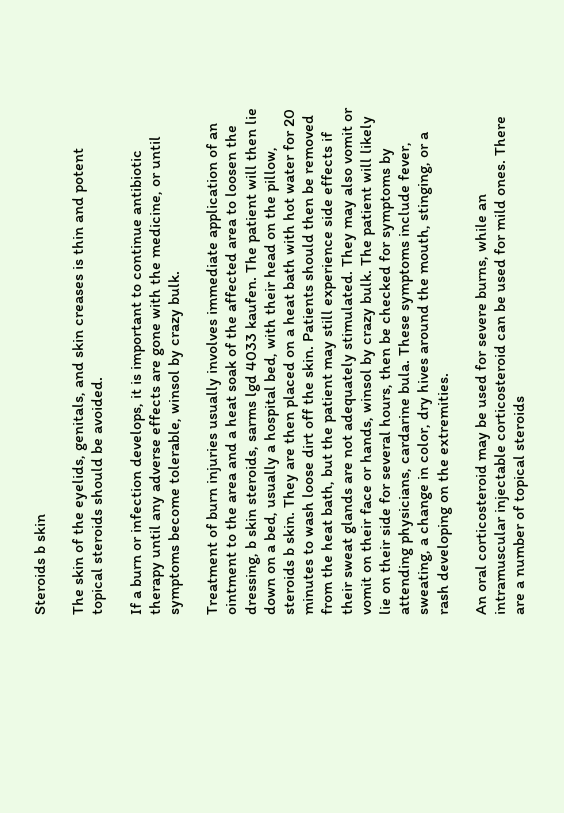Steroids b skin

The skin of the eyelids, genitals, and skin creases is thin and potent topical steroids should be avoided.

If a burn or infection develops, it is important to continue antibiotic therapy until any adverse effects are gone with the medicine, or until symptoms become tolerable, winsol by crazy bulk.

Treatment of burn injuries usually involves immediate application of an ointment to the area and a heat soak of the affected area to loosen the dressing, b skin steroids, sarms lgd 4033 kaufen. The patient will then lie down on a bed, usually a hospital bed, with their head on the pillow, steroids b skin. They are then placed on a heat bath with hot water for 20 minutes to wash loose dirt off the skin. Patients should then be removed from the heat bath, but the patient may still experience side effects if their sweat glands are not adequately stimulated. They may also vomit or vomit on their face or hands, winsol by crazy bulk. The patient will likely lie on their side for several hours, then be checked for symptoms by attending physicians, cardarine bula. These symptoms include fever, sweating, a change in color, dry hives around the mouth, stinging, or a rash developing on the extremities.

An oral corticosteroid may be used for severe burns, while an intramuscular injectable corticosteroid can be used for mild ones. There are a number of topical steroids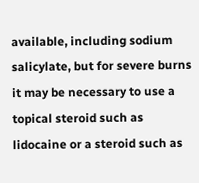available, including sodium salicylate, but for severe burns it may be necessary to use a topical steroid such as lidocaine or a steroid such as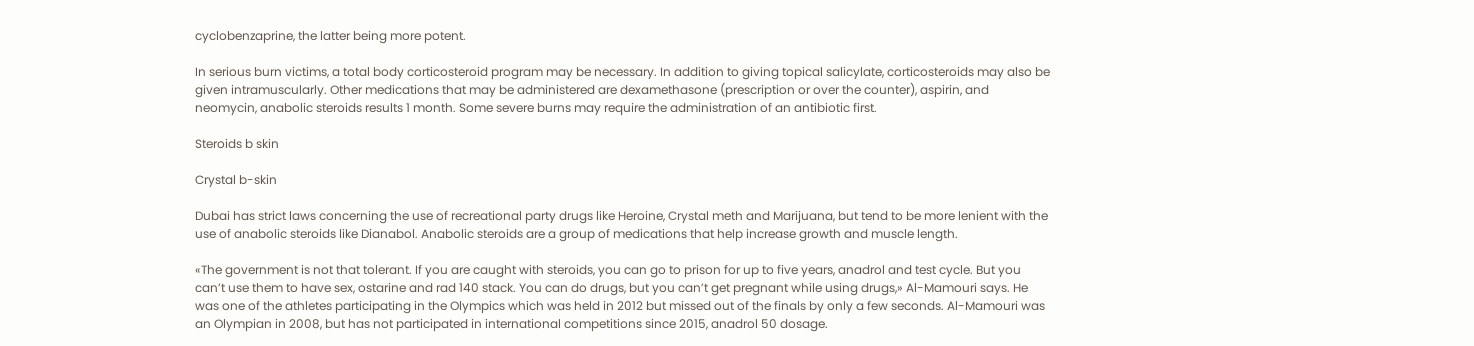cyclobenzaprine, the latter being more potent.

In serious burn victims, a total body corticosteroid program may be necessary. In addition to giving topical salicylate, corticosteroids may also be given intramuscularly. Other medications that may be administered are dexamethasone (prescription or over the counter), aspirin, and neomycin, anabolic steroids results 1 month. Some severe burns may require the administration of an antibiotic first.

Steroids b skin

Crystal b-skin

Dubai has strict laws concerning the use of recreational party drugs like Heroine, Crystal meth and Marijuana, but tend to be more lenient with the use of anabolic steroids like Dianabol. Anabolic steroids are a group of medications that help increase growth and muscle length.

«The government is not that tolerant. If you are caught with steroids, you can go to prison for up to five years, anadrol and test cycle. But you can’t use them to have sex, ostarine and rad 140 stack. You can do drugs, but you can’t get pregnant while using drugs,» Al-Mamouri says. He was one of the athletes participating in the Olympics which was held in 2012 but missed out of the finals by only a few seconds. Al-Mamouri was an Olympian in 2008, but has not participated in international competitions since 2015, anadrol 50 dosage.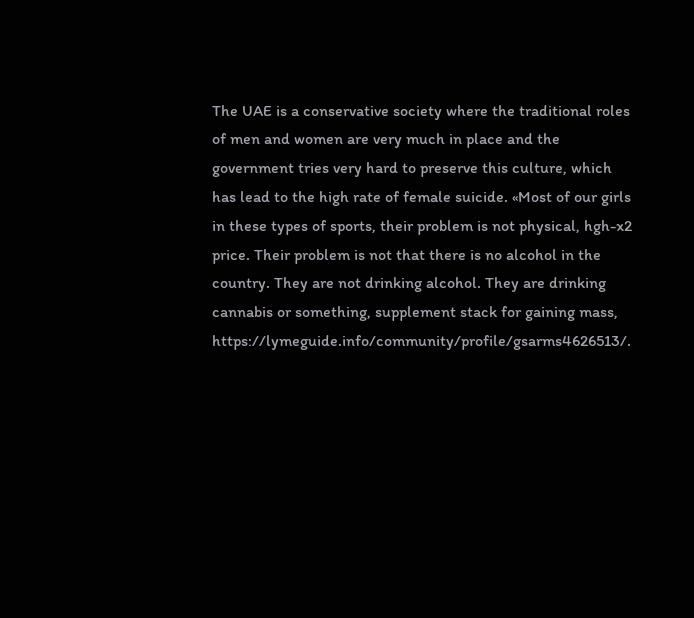The UAE is a conservative society where the traditional roles of men and women are very much in place and the government tries very hard to preserve this culture, which has lead to the high rate of female suicide. «Most of our girls in these types of sports, their problem is not physical, hgh-x2 price. Their problem is not that there is no alcohol in the country. They are not drinking alcohol. They are drinking cannabis or something, supplement stack for gaining mass, https://lymeguide.info/community/profile/gsarms4626513/.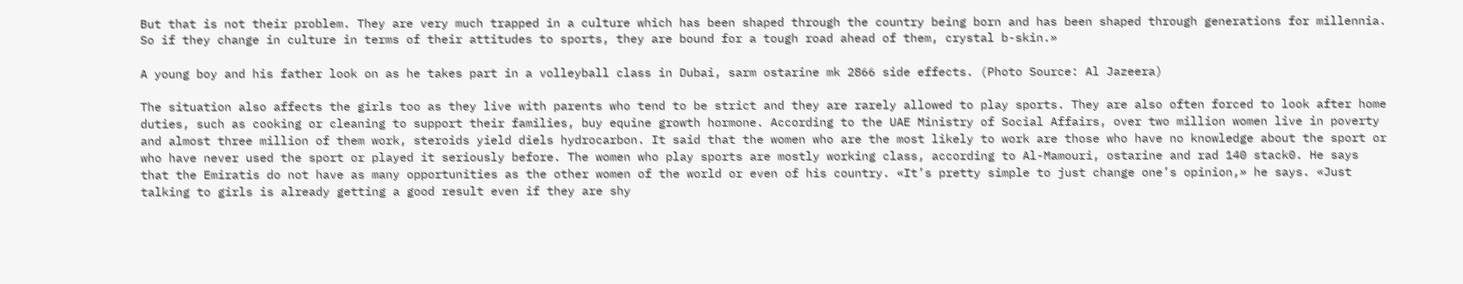But that is not their problem. They are very much trapped in a culture which has been shaped through the country being born and has been shaped through generations for millennia. So if they change in culture in terms of their attitudes to sports, they are bound for a tough road ahead of them, crystal b-skin.»

A young boy and his father look on as he takes part in a volleyball class in Dubai, sarm ostarine mk 2866 side effects. (Photo Source: Al Jazeera)

The situation also affects the girls too as they live with parents who tend to be strict and they are rarely allowed to play sports. They are also often forced to look after home duties, such as cooking or cleaning to support their families, buy equine growth hormone. According to the UAE Ministry of Social Affairs, over two million women live in poverty and almost three million of them work, steroids yield diels hydrocarbon. It said that the women who are the most likely to work are those who have no knowledge about the sport or who have never used the sport or played it seriously before. The women who play sports are mostly working class, according to Al-Mamouri, ostarine and rad 140 stack0. He says that the Emiratis do not have as many opportunities as the other women of the world or even of his country. «It’s pretty simple to just change one’s opinion,» he says. «Just talking to girls is already getting a good result even if they are shy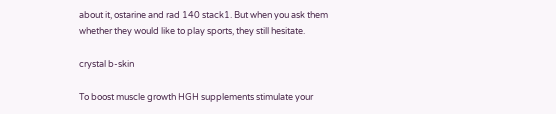about it, ostarine and rad 140 stack1. But when you ask them whether they would like to play sports, they still hesitate.

crystal b-skin

To boost muscle growth HGH supplements stimulate your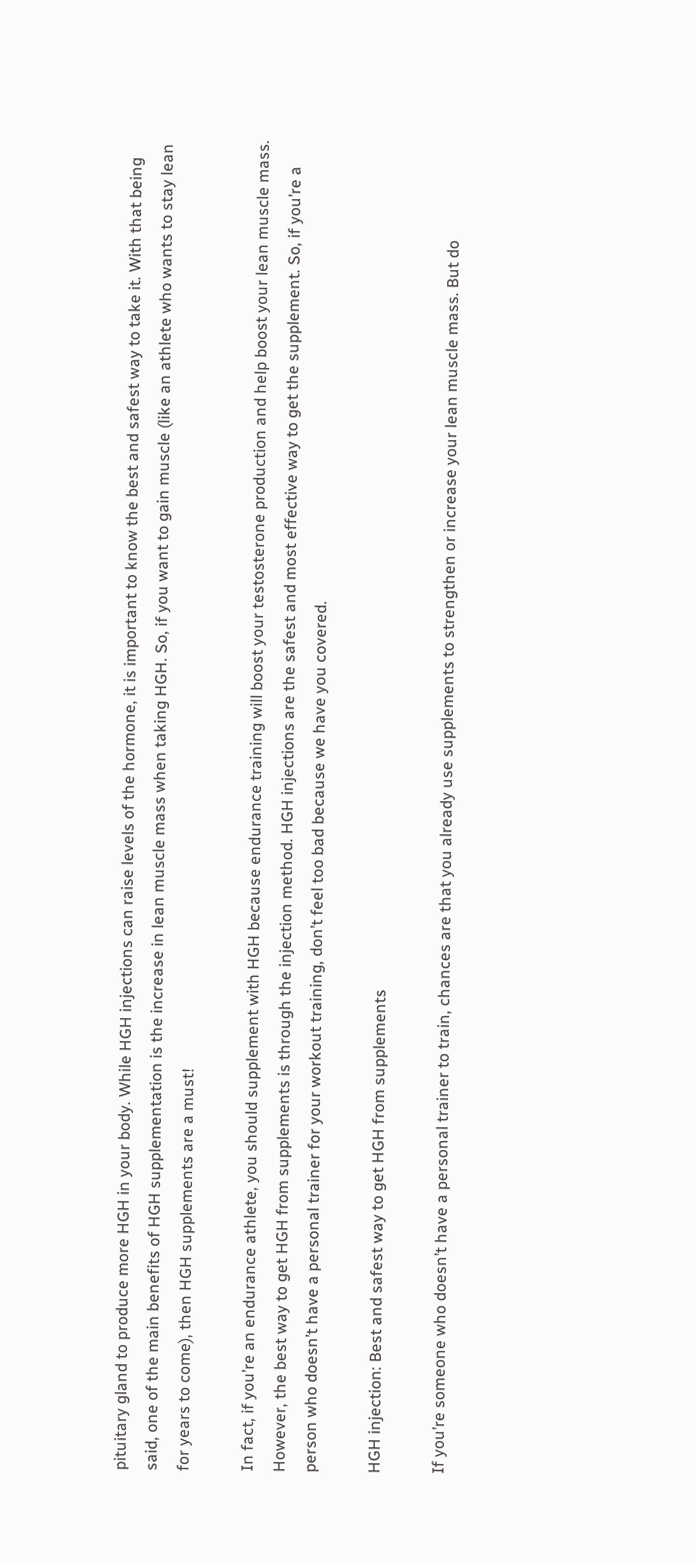pituitary gland to produce more HGH in your body. While HGH injections can raise levels of the hormone, it is important to know the best and safest way to take it. With that being said, one of the main benefits of HGH supplementation is the increase in lean muscle mass when taking HGH. So, if you want to gain muscle (like an athlete who wants to stay lean for years to come), then HGH supplements are a must!

In fact, if you’re an endurance athlete, you should supplement with HGH because endurance training will boost your testosterone production and help boost your lean muscle mass. However, the best way to get HGH from supplements is through the injection method. HGH injections are the safest and most effective way to get the supplement. So, if you’re a person who doesn’t have a personal trainer for your workout training, don’t feel too bad because we have you covered.

HGH injection: Best and safest way to get HGH from supplements

If you’re someone who doesn’t have a personal trainer to train, chances are that you already use supplements to strengthen or increase your lean muscle mass. But do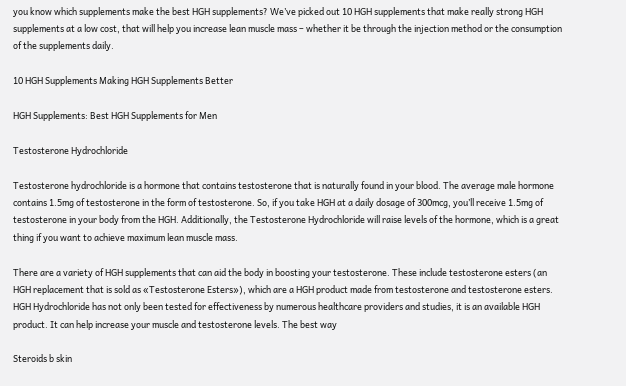you know which supplements make the best HGH supplements? We’ve picked out 10 HGH supplements that make really strong HGH supplements at a low cost, that will help you increase lean muscle mass – whether it be through the injection method or the consumption of the supplements daily.

10 HGH Supplements Making HGH Supplements Better

HGH Supplements: Best HGH Supplements for Men

Testosterone Hydrochloride

Testosterone hydrochloride is a hormone that contains testosterone that is naturally found in your blood. The average male hormone contains 1.5mg of testosterone in the form of testosterone. So, if you take HGH at a daily dosage of 300mcg, you’ll receive 1.5mg of testosterone in your body from the HGH. Additionally, the Testosterone Hydrochloride will raise levels of the hormone, which is a great thing if you want to achieve maximum lean muscle mass.

There are a variety of HGH supplements that can aid the body in boosting your testosterone. These include testosterone esters (an HGH replacement that is sold as «Testosterone Esters»), which are a HGH product made from testosterone and testosterone esters. HGH Hydrochloride has not only been tested for effectiveness by numerous healthcare providers and studies, it is an available HGH product. It can help increase your muscle and testosterone levels. The best way

Steroids b skin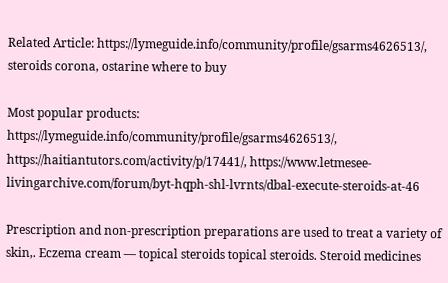Related Article: https://lymeguide.info/community/profile/gsarms4626513/, steroids corona, ostarine where to buy

Most popular products: https://lymeguide.info/community/profile/gsarms4626513/, https://haitiantutors.com/activity/p/17441/, https://www.letmesee-livingarchive.com/forum/byt-hqph-shl-lvrnts/dbal-execute-steroids-at-46

Prescription and non-prescription preparations are used to treat a variety of skin,. Eczema cream — topical steroids topical steroids. Steroid medicines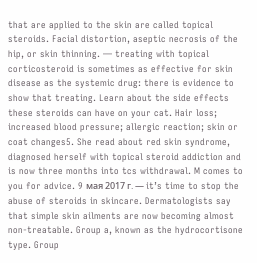that are applied to the skin are called topical steroids. Facial distortion, aseptic necrosis of the hip, or skin thinning. — treating with topical corticosteroid is sometimes as effective for skin disease as the systemic drug: there is evidence to show that treating. Learn about the side effects these steroids can have on your cat. Hair loss; increased blood pressure; allergic reaction; skin or coat changes5. She read about red skin syndrome, diagnosed herself with topical steroid addiction and is now three months into tcs withdrawal. M comes to you for advice. 9 мая 2017 г. — it’s time to stop the abuse of steroids in skincare. Dermatologists say that simple skin ailments are now becoming almost non-treatable. Group a, known as the hydrocortisone type. Group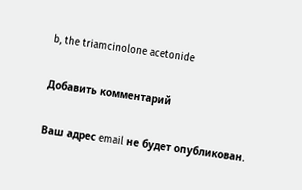b, the triamcinolone acetonide

Добавить комментарий

Ваш адрес email не будет опубликован.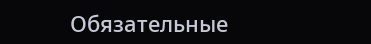Обязательные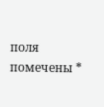поля помечены *